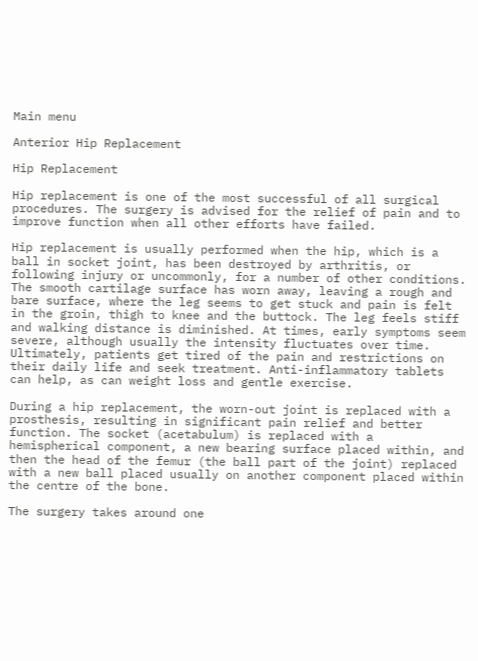Main menu

Anterior Hip Replacement

Hip Replacement

Hip replacement is one of the most successful of all surgical procedures. The surgery is advised for the relief of pain and to improve function when all other efforts have failed.

Hip replacement is usually performed when the hip, which is a ball in socket joint, has been destroyed by arthritis, or following injury or uncommonly, for a number of other conditions. The smooth cartilage surface has worn away, leaving a rough and bare surface, where the leg seems to get stuck and pain is felt in the groin, thigh to knee and the buttock. The leg feels stiff and walking distance is diminished. At times, early symptoms seem severe, although usually the intensity fluctuates over time. Ultimately, patients get tired of the pain and restrictions on their daily life and seek treatment. Anti-inflammatory tablets can help, as can weight loss and gentle exercise.

During a hip replacement, the worn-out joint is replaced with a prosthesis, resulting in significant pain relief and better function. The socket (acetabulum) is replaced with a hemispherical component, a new bearing surface placed within, and then the head of the femur (the ball part of the joint) replaced with a new ball placed usually on another component placed within the centre of the bone.

The surgery takes around one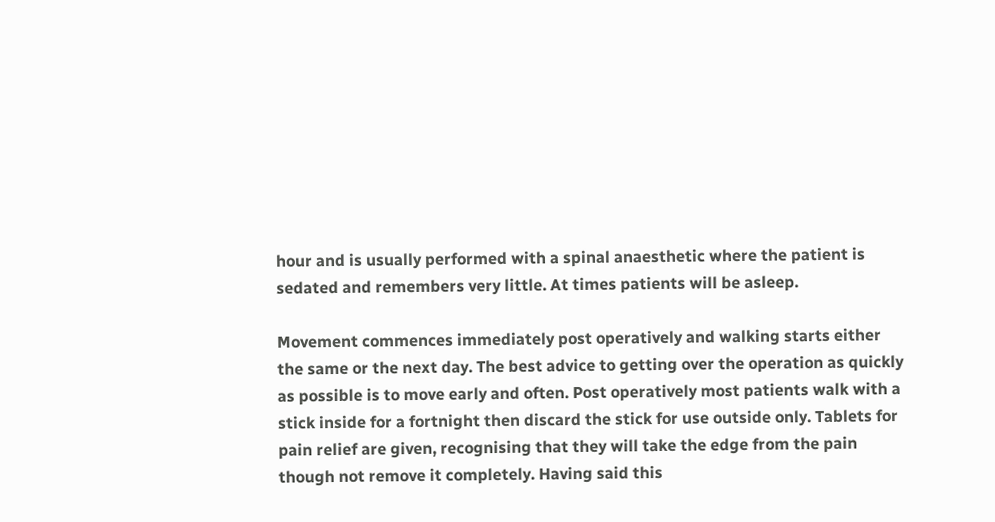hour and is usually performed with a spinal anaesthetic where the patient is sedated and remembers very little. At times patients will be asleep.

Movement commences immediately post operatively and walking starts either the same or the next day. The best advice to getting over the operation as quickly as possible is to move early and often. Post operatively most patients walk with a stick inside for a fortnight then discard the stick for use outside only. Tablets for pain relief are given, recognising that they will take the edge from the pain though not remove it completely. Having said this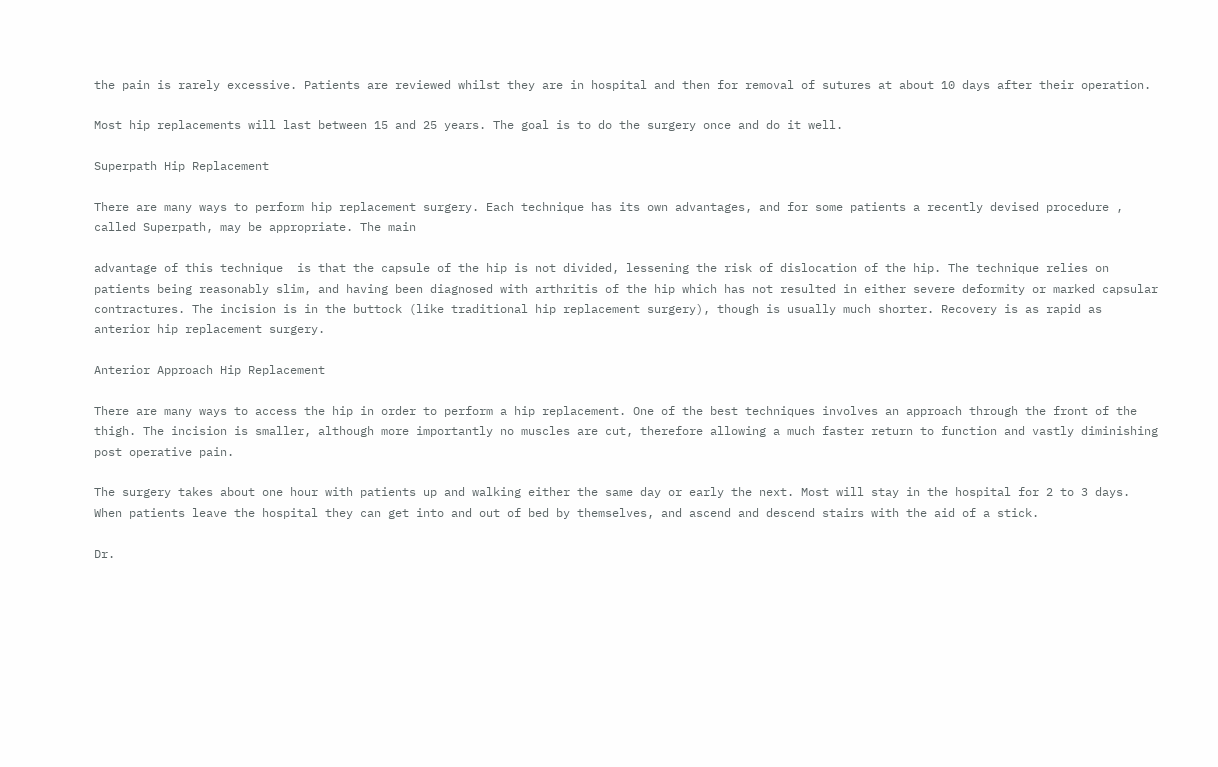the pain is rarely excessive. Patients are reviewed whilst they are in hospital and then for removal of sutures at about 10 days after their operation.

Most hip replacements will last between 15 and 25 years. The goal is to do the surgery once and do it well.

Superpath Hip Replacement

There are many ways to perform hip replacement surgery. Each technique has its own advantages, and for some patients a recently devised procedure , called Superpath, may be appropriate. The main

advantage of this technique  is that the capsule of the hip is not divided, lessening the risk of dislocation of the hip. The technique relies on patients being reasonably slim, and having been diagnosed with arthritis of the hip which has not resulted in either severe deformity or marked capsular contractures. The incision is in the buttock (like traditional hip replacement surgery), though is usually much shorter. Recovery is as rapid as anterior hip replacement surgery.

Anterior Approach Hip Replacement

There are many ways to access the hip in order to perform a hip replacement. One of the best techniques involves an approach through the front of the thigh. The incision is smaller, although more importantly no muscles are cut, therefore allowing a much faster return to function and vastly diminishing post operative pain.

The surgery takes about one hour with patients up and walking either the same day or early the next. Most will stay in the hospital for 2 to 3 days. When patients leave the hospital they can get into and out of bed by themselves, and ascend and descend stairs with the aid of a stick.

Dr.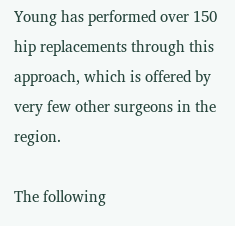Young has performed over 150 hip replacements through this approach, which is offered by very few other surgeons in the region.

The following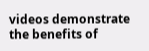videos demonstrate the benefits of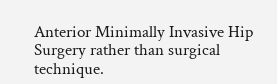Anterior Minimally Invasive Hip Surgery rather than surgical technique.